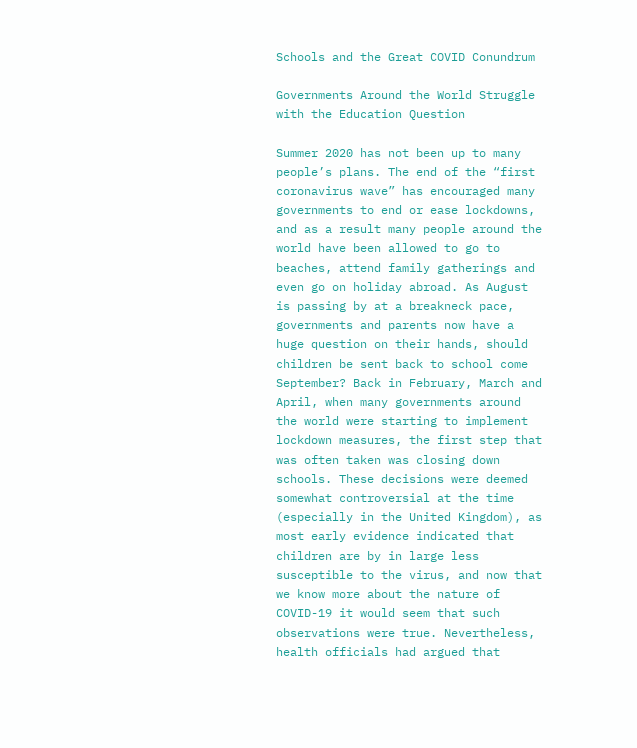Schools and the Great COVID Conundrum

Governments Around the World Struggle with the Education Question

Summer 2020 has not been up to many people’s plans. The end of the “first coronavirus wave” has encouraged many governments to end or ease lockdowns, and as a result many people around the world have been allowed to go to beaches, attend family gatherings and even go on holiday abroad. As August is passing by at a breakneck pace, governments and parents now have a huge question on their hands, should children be sent back to school come September? Back in February, March and April, when many governments around the world were starting to implement lockdown measures, the first step that was often taken was closing down schools. These decisions were deemed somewhat controversial at the time (especially in the United Kingdom), as most early evidence indicated that children are by in large less susceptible to the virus, and now that we know more about the nature of COVID-19 it would seem that such observations were true. Nevertheless, health officials had argued that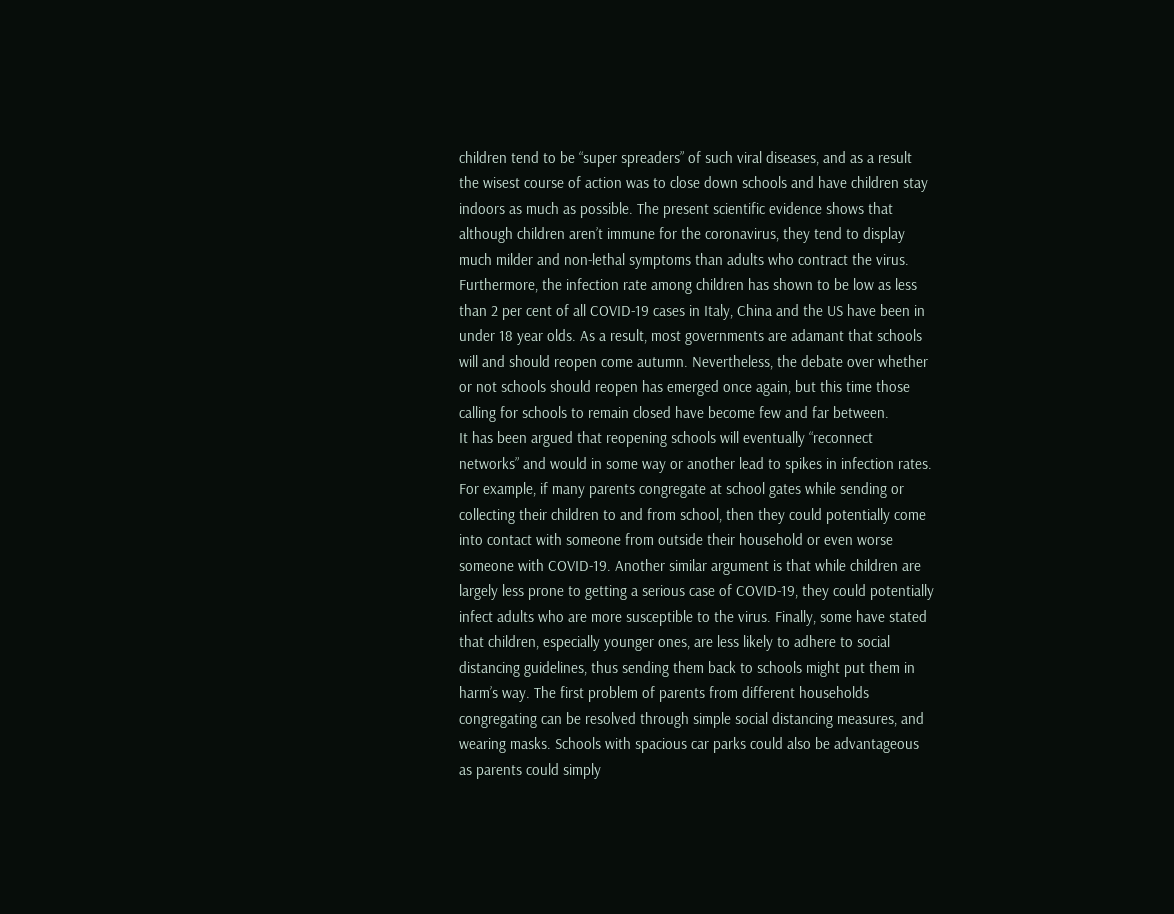children tend to be “super spreaders” of such viral diseases, and as a result the wisest course of action was to close down schools and have children stay indoors as much as possible. The present scientific evidence shows that although children aren’t immune for the coronavirus, they tend to display much milder and non-lethal symptoms than adults who contract the virus. Furthermore, the infection rate among children has shown to be low as less than 2 per cent of all COVID-19 cases in Italy, China and the US have been in under 18 year olds. As a result, most governments are adamant that schools will and should reopen come autumn. Nevertheless, the debate over whether or not schools should reopen has emerged once again, but this time those calling for schools to remain closed have become few and far between.
It has been argued that reopening schools will eventually “reconnect networks” and would in some way or another lead to spikes in infection rates. For example, if many parents congregate at school gates while sending or collecting their children to and from school, then they could potentially come into contact with someone from outside their household or even worse someone with COVID-19. Another similar argument is that while children are largely less prone to getting a serious case of COVID-19, they could potentially infect adults who are more susceptible to the virus. Finally, some have stated that children, especially younger ones, are less likely to adhere to social distancing guidelines, thus sending them back to schools might put them in harm’s way. The first problem of parents from different households congregating can be resolved through simple social distancing measures, and wearing masks. Schools with spacious car parks could also be advantageous as parents could simply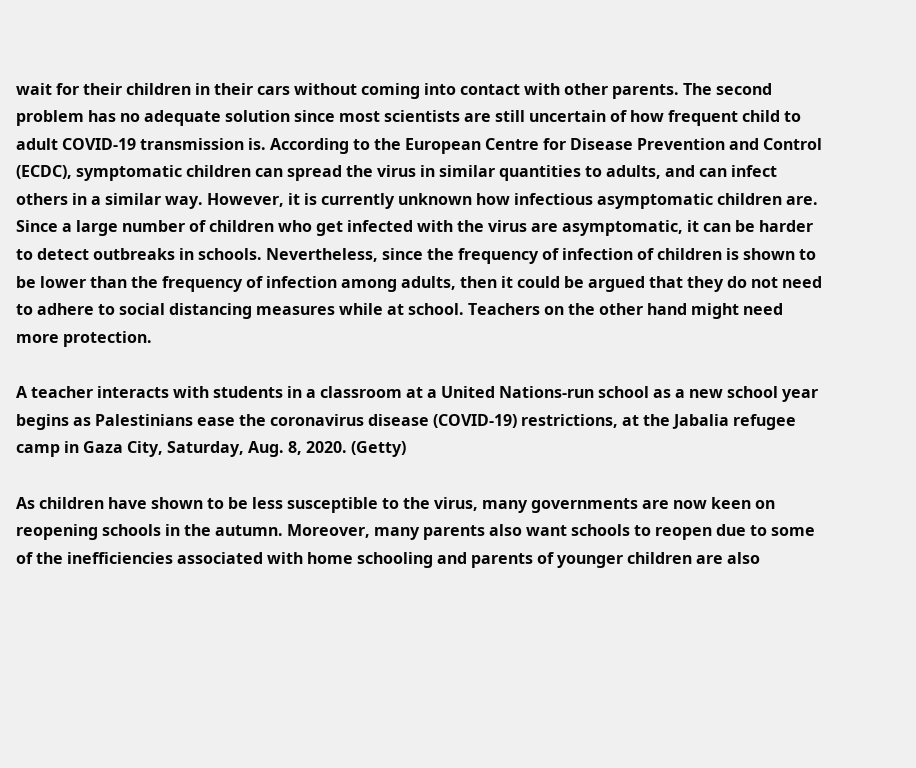wait for their children in their cars without coming into contact with other parents. The second problem has no adequate solution since most scientists are still uncertain of how frequent child to adult COVID-19 transmission is. According to the European Centre for Disease Prevention and Control (ECDC), symptomatic children can spread the virus in similar quantities to adults, and can infect others in a similar way. However, it is currently unknown how infectious asymptomatic children are. Since a large number of children who get infected with the virus are asymptomatic, it can be harder to detect outbreaks in schools. Nevertheless, since the frequency of infection of children is shown to be lower than the frequency of infection among adults, then it could be argued that they do not need to adhere to social distancing measures while at school. Teachers on the other hand might need more protection.

A teacher interacts with students in a classroom at a United Nations-run school as a new school year begins as Palestinians ease the coronavirus disease (COVID-19) restrictions, at the Jabalia refugee camp in Gaza City, Saturday, Aug. 8, 2020. (Getty)

As children have shown to be less susceptible to the virus, many governments are now keen on reopening schools in the autumn. Moreover, many parents also want schools to reopen due to some of the inefficiencies associated with home schooling and parents of younger children are also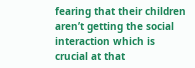fearing that their children aren’t getting the social interaction which is crucial at that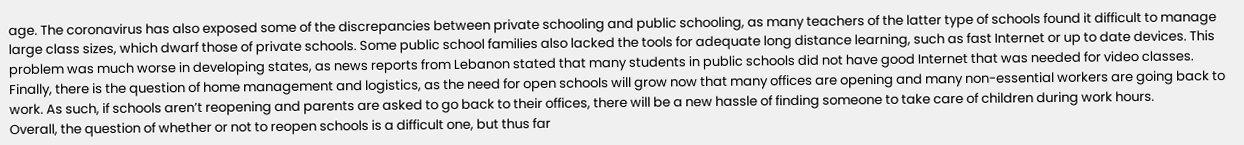age. The coronavirus has also exposed some of the discrepancies between private schooling and public schooling, as many teachers of the latter type of schools found it difficult to manage large class sizes, which dwarf those of private schools. Some public school families also lacked the tools for adequate long distance learning, such as fast Internet or up to date devices. This problem was much worse in developing states, as news reports from Lebanon stated that many students in public schools did not have good Internet that was needed for video classes. Finally, there is the question of home management and logistics, as the need for open schools will grow now that many offices are opening and many non-essential workers are going back to work. As such, if schools aren’t reopening and parents are asked to go back to their offices, there will be a new hassle of finding someone to take care of children during work hours.
Overall, the question of whether or not to reopen schools is a difficult one, but thus far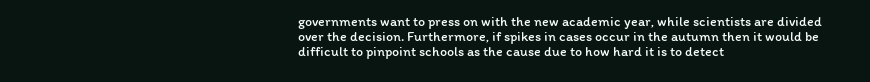governments want to press on with the new academic year, while scientists are divided over the decision. Furthermore, if spikes in cases occur in the autumn then it would be difficult to pinpoint schools as the cause due to how hard it is to detect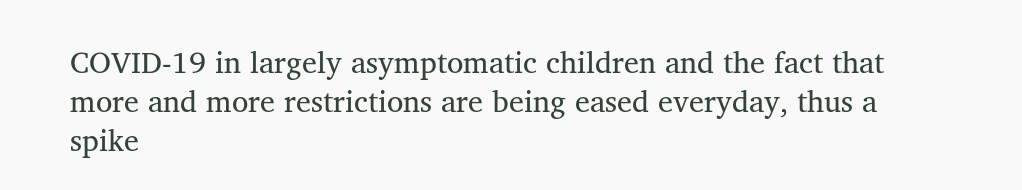COVID-19 in largely asymptomatic children and the fact that more and more restrictions are being eased everyday, thus a spike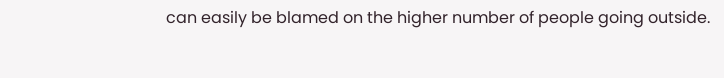can easily be blamed on the higher number of people going outside.